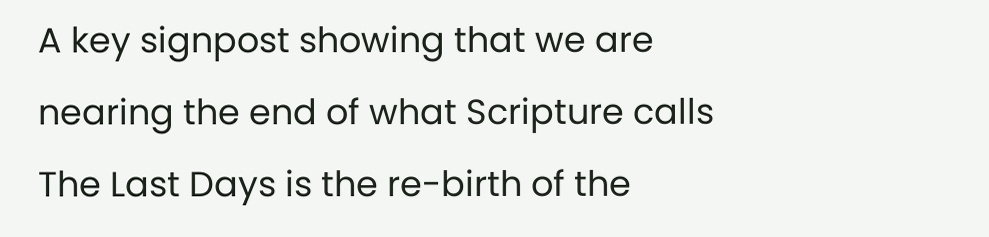A key signpost showing that we are nearing the end of what Scripture calls The Last Days is the re-birth of the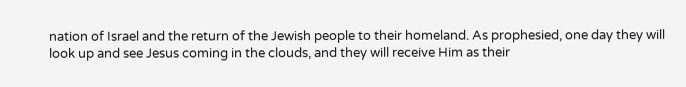nation of Israel and the return of the Jewish people to their homeland. As prophesied, one day they will look up and see Jesus coming in the clouds, and they will receive Him as their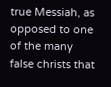true Messiah, as opposed to one of the many false christs that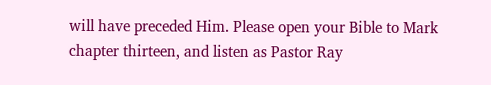will have preceded Him. Please open your Bible to Mark chapter thirteen, and listen as Pastor Ray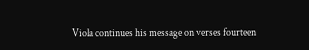Viola continues his message on verses fourteen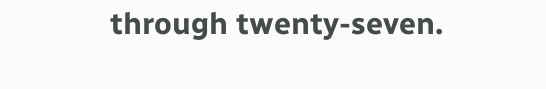through twenty-seven.